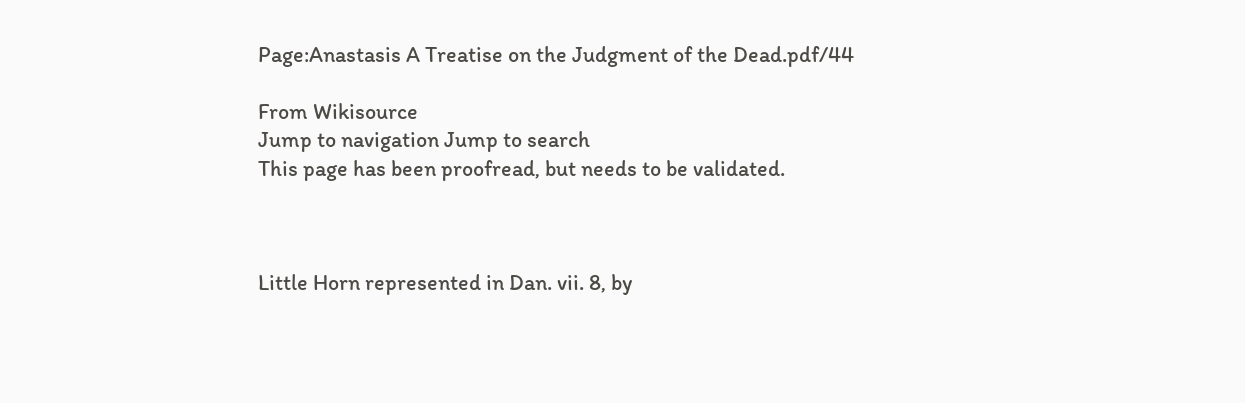Page:Anastasis A Treatise on the Judgment of the Dead.pdf/44

From Wikisource
Jump to navigation Jump to search
This page has been proofread, but needs to be validated.



Little Horn represented in Dan. vii. 8, by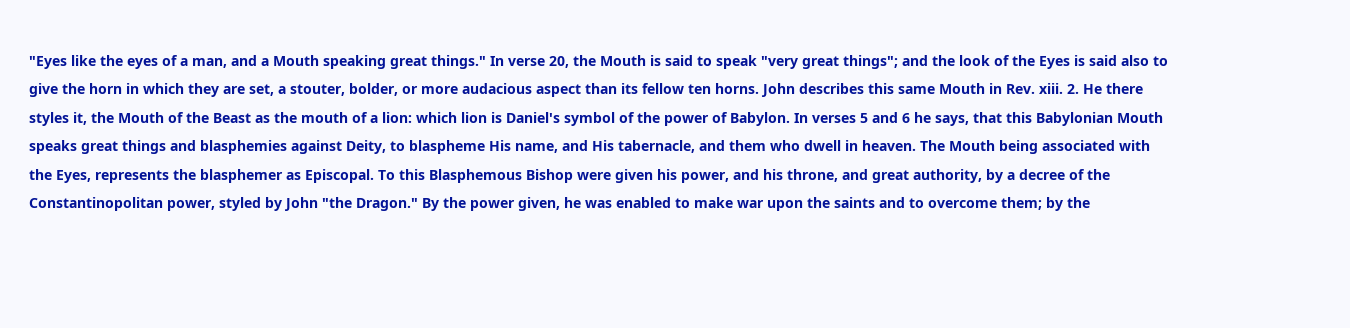"Eyes like the eyes of a man, and a Mouth speaking great things." In verse 20, the Mouth is said to speak "very great things"; and the look of the Eyes is said also to give the horn in which they are set, a stouter, bolder, or more audacious aspect than its fellow ten horns. John describes this same Mouth in Rev. xiii. 2. He there styles it, the Mouth of the Beast as the mouth of a lion: which lion is Daniel's symbol of the power of Babylon. In verses 5 and 6 he says, that this Babylonian Mouth speaks great things and blasphemies against Deity, to blaspheme His name, and His tabernacle, and them who dwell in heaven. The Mouth being associated with the Eyes, represents the blasphemer as Episcopal. To this Blasphemous Bishop were given his power, and his throne, and great authority, by a decree of the Constantinopolitan power, styled by John "the Dragon." By the power given, he was enabled to make war upon the saints and to overcome them; by the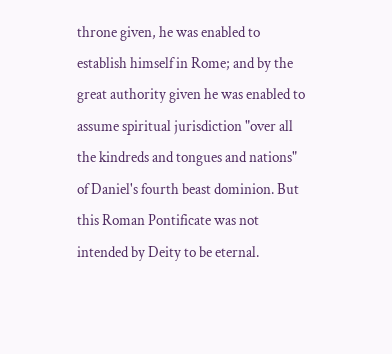throne given, he was enabled to establish himself in Rome; and by the great authority given he was enabled to assume spiritual jurisdiction "over all the kindreds and tongues and nations" of Daniel's fourth beast dominion. But this Roman Pontificate was not intended by Deity to be eternal.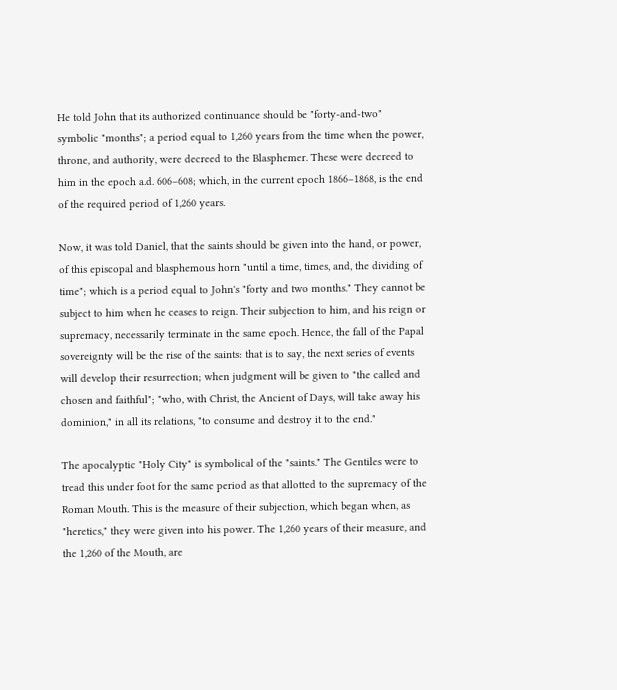He told John that its authorized continuance should be "forty-and-two" symbolic "months"; a period equal to 1,260 years from the time when the power, throne, and authority, were decreed to the Blasphemer. These were decreed to him in the epoch a.d. 606–608; which, in the current epoch 1866–1868, is the end of the required period of 1,260 years.

Now, it was told Daniel, that the saints should be given into the hand, or power, of this episcopal and blasphemous horn "until a time, times, and, the dividing of time"; which is a period equal to John's "forty and two months." They cannot be subject to him when he ceases to reign. Their subjection to him, and his reign or supremacy, necessarily terminate in the same epoch. Hence, the fall of the Papal sovereignty will be the rise of the saints: that is to say, the next series of events will develop their resurrection; when judgment will be given to "the called and chosen and faithful"; "who, with Christ, the Ancient of Days, will take away his dominion," in all its relations, "to consume and destroy it to the end."

The apocalyptic "Holy City" is symbolical of the "saints." The Gentiles were to tread this under foot for the same period as that allotted to the supremacy of the Roman Mouth. This is the measure of their subjection, which began when, as "heretics," they were given into his power. The 1,260 years of their measure, and the 1,260 of the Mouth, are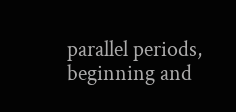parallel periods, beginning and